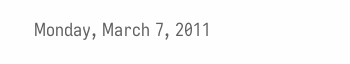Monday, March 7, 2011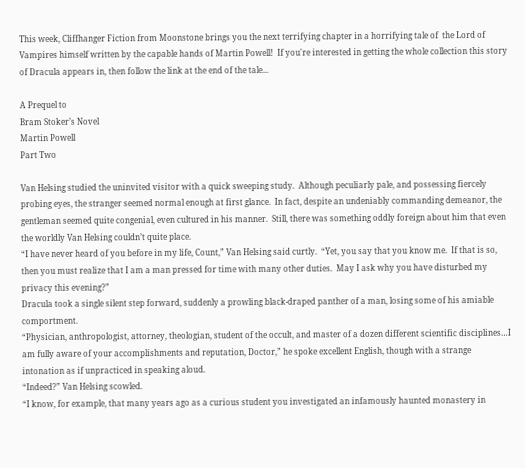This week, Cliffhanger Fiction from Moonstone brings you the next terrifying chapter in a horrifying tale of  the Lord of Vampires himself written by the capable hands of Martin Powell!  If you're interested in getting the whole collection this story of Dracula appears in, then follow the link at the end of the tale...

A Prequel to
Bram Stoker’s Novel
Martin Powell
Part Two

Van Helsing studied the uninvited visitor with a quick sweeping study.  Although peculiarly pale, and possessing fiercely probing eyes, the stranger seemed normal enough at first glance.  In fact, despite an undeniably commanding demeanor, the gentleman seemed quite congenial, even cultured in his manner.  Still, there was something oddly foreign about him that even the worldly Van Helsing couldn’t quite place.
“I have never heard of you before in my life, Count,” Van Helsing said curtly.  “Yet, you say that you know me.  If that is so, then you must realize that I am a man pressed for time with many other duties.  May I ask why you have disturbed my privacy this evening?”
Dracula took a single silent step forward, suddenly a prowling black-draped panther of a man, losing some of his amiable comportment.
“Physician, anthropologist, attorney, theologian, student of the occult, and master of a dozen different scientific disciplines…I am fully aware of your accomplishments and reputation, Doctor,” he spoke excellent English, though with a strange intonation as if unpracticed in speaking aloud.
“Indeed?” Van Helsing scowled.
“I know, for example, that many years ago as a curious student you investigated an infamously haunted monastery in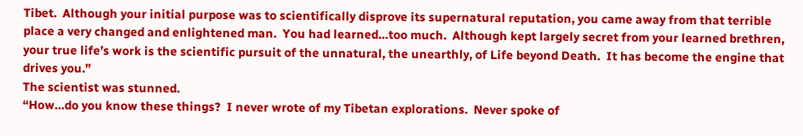Tibet.  Although your initial purpose was to scientifically disprove its supernatural reputation, you came away from that terrible place a very changed and enlightened man.  You had learned…too much.  Although kept largely secret from your learned brethren, your true life’s work is the scientific pursuit of the unnatural, the unearthly, of Life beyond Death.  It has become the engine that drives you.”
The scientist was stunned.
“How…do you know these things?  I never wrote of my Tibetan explorations.  Never spoke of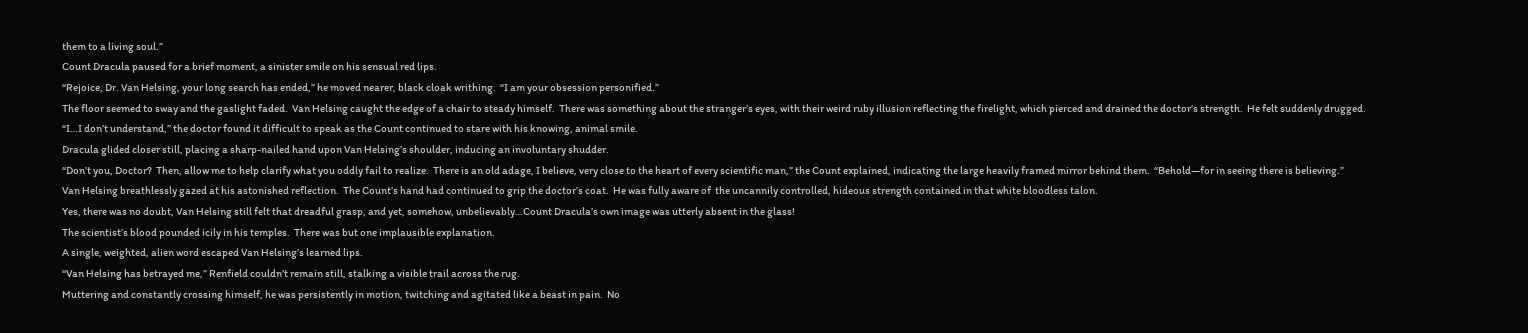them to a living soul.”
Count Dracula paused for a brief moment, a sinister smile on his sensual red lips.
“Rejoice, Dr. Van Helsing, your long search has ended,” he moved nearer, black cloak writhing.  “I am your obsession personified.”
The floor seemed to sway and the gaslight faded.  Van Helsing caught the edge of a chair to steady himself.  There was something about the stranger’s eyes, with their weird ruby illusion reflecting the firelight, which pierced and drained the doctor’s strength.  He felt suddenly drugged.
“I…I don’t understand,” the doctor found it difficult to speak as the Count continued to stare with his knowing, animal smile.
Dracula glided closer still, placing a sharp-nailed hand upon Van Helsing’s shoulder, inducing an involuntary shudder.
“Don’t you, Doctor?  Then, allow me to help clarify what you oddly fail to realize.  There is an old adage, I believe, very close to the heart of every scientific man,” the Count explained, indicating the large heavily framed mirror behind them.  “Behold—for in seeing there is believing.”
Van Helsing breathlessly gazed at his astonished reflection.  The Count’s hand had continued to grip the doctor’s coat.  He was fully aware of  the uncannily controlled, hideous strength contained in that white bloodless talon.
Yes, there was no doubt, Van Helsing still felt that dreadful grasp, and yet, somehow, unbelievably…Count Dracula’s own image was utterly absent in the glass!
The scientist’s blood pounded icily in his temples.  There was but one implausible explanation.
A single, weighted, alien word escaped Van Helsing’s learned lips.
“Van Helsing has betrayed me,” Renfield couldn’t remain still, stalking a visible trail across the rug.
Muttering and constantly crossing himself, he was persistently in motion, twitching and agitated like a beast in pain.  No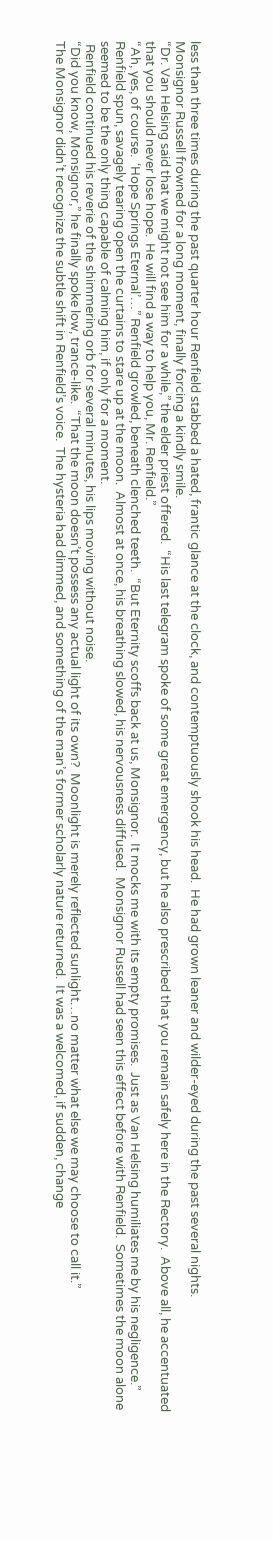less than three times during the past quarter hour Renfield stabbed a hated, frantic glance at the clock, and contemptuously shook his head.  He had grown leaner and wilder-eyed during the past several nights.
Monsignor Russell frowned for a long moment, finally forcing a kindly smile.
“Dr. Van Helsing said that we might not see him for a while,” the elder priest offered.  “His last telegram spoke of some great emergency, but he also prescribed that you remain safely here in the Rectory.  Above all, he accentuated that you should never lose hope.  He will find a way to help you, Mr. Renfield.”
“Ah, yes, of course.  ‘Hope Springs Eternal’…” Renfield growled, beneath clenched teeth.  “But Eternity scoffs back at us, Monsignor.  It mocks me with its empty promises.  Just as Van Helsing humiliates me by his negligence.”
Renfield spun, savagely tearing open the curtains to stare up at the moon.  Almost at once, his breathing slowed, his nervousness diffused.  Monsignor Russell had seen this effect before with Renfield.  Sometimes the moon alone seemed to be the only thing capable of calming him, if only for a moment.
 Renfield continued his reverie of the shimmering orb for several minutes, his lips moving without noise.
“Did you know, Monsignor,” he finally spoke low, trance-like.  “That the moon doesn’t possess any actual light of its own?  Moonlight is merely reflected sunlight…no matter what else we may choose to call it.”
The Monsignor didn’t recognize the subtle shift in Renfield’s voice.  The hysteria had dimmed, and something of the man’s former scholarly nature returned.  It was a welcomed, if sudden, change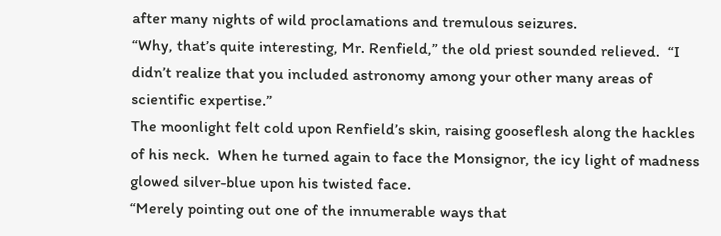after many nights of wild proclamations and tremulous seizures.
“Why, that’s quite interesting, Mr. Renfield,” the old priest sounded relieved.  “I didn’t realize that you included astronomy among your other many areas of scientific expertise.”
The moonlight felt cold upon Renfield’s skin, raising gooseflesh along the hackles of his neck.  When he turned again to face the Monsignor, the icy light of madness glowed silver-blue upon his twisted face.
“Merely pointing out one of the innumerable ways that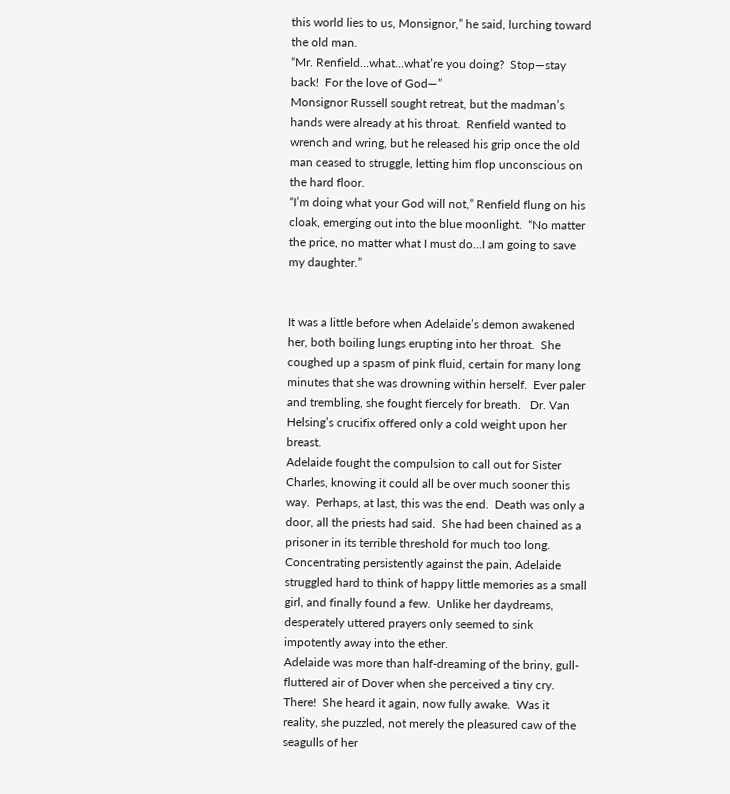this world lies to us, Monsignor,” he said, lurching toward the old man.
“Mr. Renfield…what…what’re you doing?  Stop—stay back!  For the love of God—”
Monsignor Russell sought retreat, but the madman’s hands were already at his throat.  Renfield wanted to wrench and wring, but he released his grip once the old man ceased to struggle, letting him flop unconscious on the hard floor.
“I’m doing what your God will not,” Renfield flung on his cloak, emerging out into the blue moonlight.  “No matter the price, no matter what I must do…I am going to save my daughter.”


It was a little before when Adelaide’s demon awakened her, both boiling lungs erupting into her throat.  She coughed up a spasm of pink fluid, certain for many long minutes that she was drowning within herself.  Ever paler and trembling, she fought fiercely for breath.   Dr. Van Helsing’s crucifix offered only a cold weight upon her breast.
Adelaide fought the compulsion to call out for Sister Charles, knowing it could all be over much sooner this way.  Perhaps, at last, this was the end.  Death was only a door, all the priests had said.  She had been chained as a prisoner in its terrible threshold for much too long.
Concentrating persistently against the pain, Adelaide struggled hard to think of happy little memories as a small girl, and finally found a few.  Unlike her daydreams, desperately uttered prayers only seemed to sink impotently away into the ether.
Adelaide was more than half-dreaming of the briny, gull-fluttered air of Dover when she perceived a tiny cry.  There!  She heard it again, now fully awake.  Was it reality, she puzzled, not merely the pleasured caw of the seagulls of her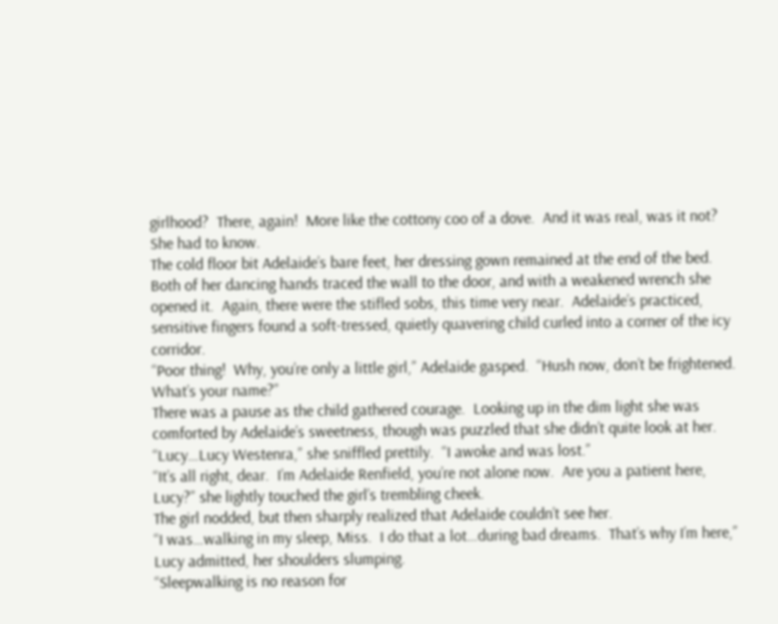girlhood?  There, again!  More like the cottony coo of a dove.  And it was real, was it not?  She had to know.
The cold floor bit Adelaide’s bare feet, her dressing gown remained at the end of the bed.  Both of her dancing hands traced the wall to the door, and with a weakened wrench she opened it.  Again, there were the stifled sobs, this time very near.  Adelaide’s practiced, sensitive fingers found a soft-tressed, quietly quavering child curled into a corner of the icy corridor.
“Poor thing!  Why, you’re only a little girl,” Adelaide gasped.  “Hush now, don’t be frightened.  What’s your name?”
There was a pause as the child gathered courage.  Looking up in the dim light she was comforted by Adelaide’s sweetness, though was puzzled that she didn’t quite look at her.
“Lucy…Lucy Westenra,” she sniffled prettily.  “I awoke and was lost.”
“It’s all right, dear.  I’m Adelaide Renfield, you’re not alone now.  Are you a patient here, Lucy?” she lightly touched the girl’s trembling cheek.
The girl nodded, but then sharply realized that Adelaide couldn’t see her.
“I was…walking in my sleep, Miss.  I do that a lot…during bad dreams.  That’s why I’m here,” Lucy admitted, her shoulders slumping.
“Sleepwalking is no reason for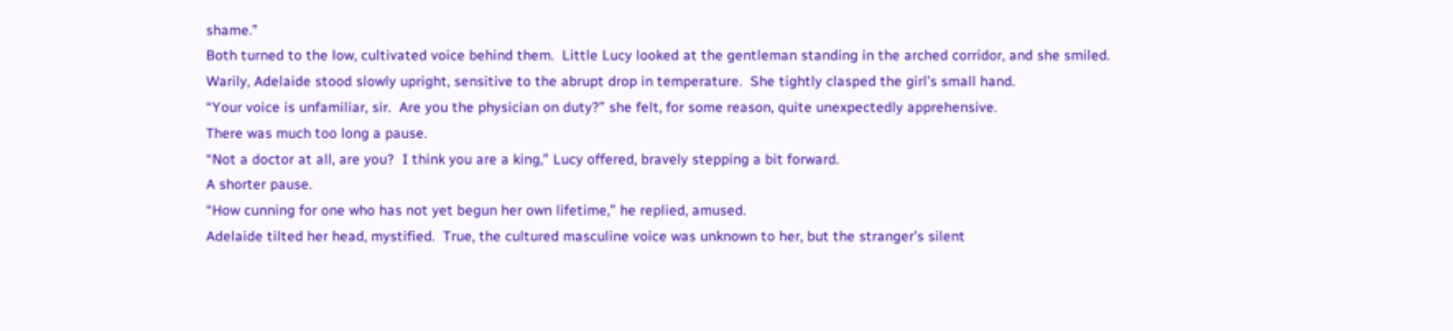shame.”
Both turned to the low, cultivated voice behind them.  Little Lucy looked at the gentleman standing in the arched corridor, and she smiled.
Warily, Adelaide stood slowly upright, sensitive to the abrupt drop in temperature.  She tightly clasped the girl’s small hand.
“Your voice is unfamiliar, sir.  Are you the physician on duty?” she felt, for some reason, quite unexpectedly apprehensive.
There was much too long a pause.
“Not a doctor at all, are you?  I think you are a king,” Lucy offered, bravely stepping a bit forward.
A shorter pause.
“How cunning for one who has not yet begun her own lifetime,” he replied, amused.
Adelaide tilted her head, mystified.  True, the cultured masculine voice was unknown to her, but the stranger’s silent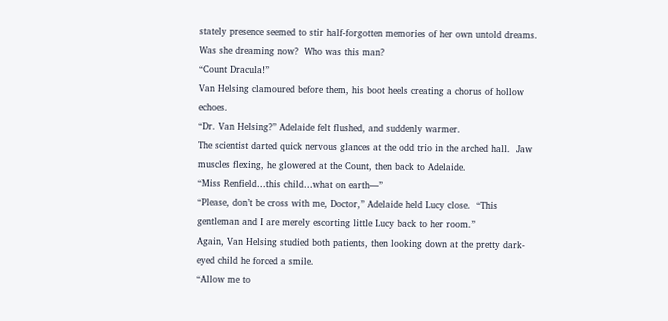stately presence seemed to stir half-forgotten memories of her own untold dreams.  Was she dreaming now?  Who was this man?
“Count Dracula!”
Van Helsing clamoured before them, his boot heels creating a chorus of hollow echoes.
“Dr. Van Helsing?” Adelaide felt flushed, and suddenly warmer.
The scientist darted quick nervous glances at the odd trio in the arched hall.  Jaw muscles flexing, he glowered at the Count, then back to Adelaide.
“Miss Renfield…this child…what on earth—”
“Please, don’t be cross with me, Doctor,” Adelaide held Lucy close.  “This gentleman and I are merely escorting little Lucy back to her room.”
Again, Van Helsing studied both patients, then looking down at the pretty dark-eyed child he forced a smile.
“Allow me to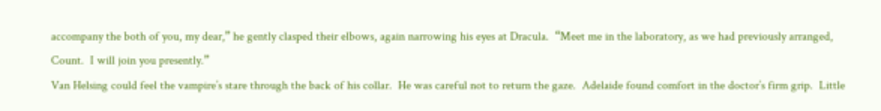accompany the both of you, my dear,” he gently clasped their elbows, again narrowing his eyes at Dracula.  “Meet me in the laboratory, as we had previously arranged, Count.  I will join you presently.”
Van Helsing could feel the vampire’s stare through the back of his collar.  He was careful not to return the gaze.  Adelaide found comfort in the doctor’s firm grip.  Little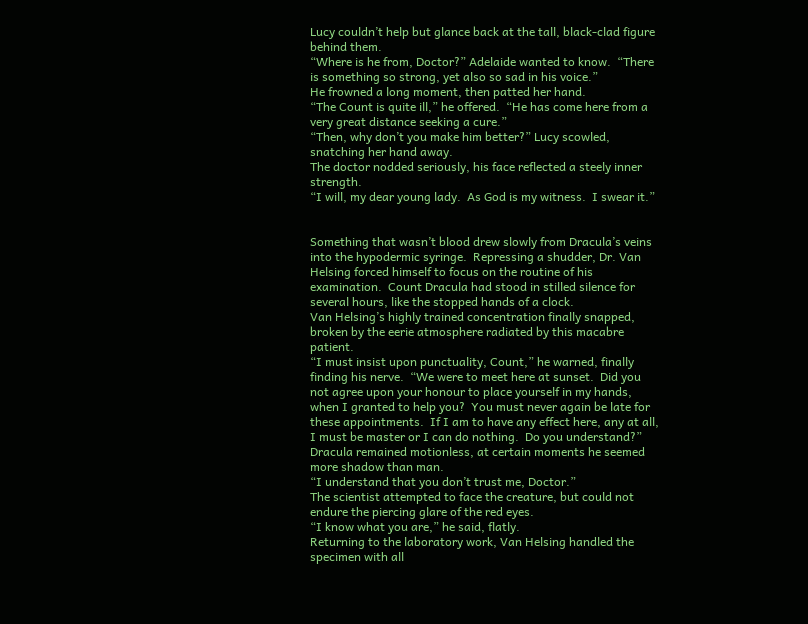Lucy couldn’t help but glance back at the tall, black-clad figure behind them.
“Where is he from, Doctor?” Adelaide wanted to know.  “There is something so strong, yet also so sad in his voice.”
He frowned a long moment, then patted her hand.
“The Count is quite ill,” he offered.  “He has come here from a very great distance seeking a cure.”
“Then, why don’t you make him better?” Lucy scowled, snatching her hand away.
The doctor nodded seriously, his face reflected a steely inner strength.
“I will, my dear young lady.  As God is my witness.  I swear it.”


Something that wasn’t blood drew slowly from Dracula’s veins into the hypodermic syringe.  Repressing a shudder, Dr. Van Helsing forced himself to focus on the routine of his examination.  Count Dracula had stood in stilled silence for several hours, like the stopped hands of a clock.
Van Helsing’s highly trained concentration finally snapped, broken by the eerie atmosphere radiated by this macabre patient.
“I must insist upon punctuality, Count,” he warned, finally finding his nerve.  “We were to meet here at sunset.  Did you not agree upon your honour to place yourself in my hands, when I granted to help you?  You must never again be late for these appointments.  If I am to have any effect here, any at all, I must be master or I can do nothing.  Do you understand?”
Dracula remained motionless, at certain moments he seemed more shadow than man.
“I understand that you don’t trust me, Doctor.”
The scientist attempted to face the creature, but could not endure the piercing glare of the red eyes.
“I know what you are,” he said, flatly.
Returning to the laboratory work, Van Helsing handled the specimen with all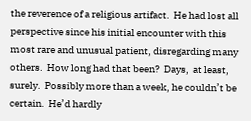the reverence of a religious artifact.  He had lost all perspective since his initial encounter with this most rare and unusual patient, disregarding many others.  How long had that been?  Days,  at least, surely.  Possibly more than a week, he couldn’t be certain.  He’d hardly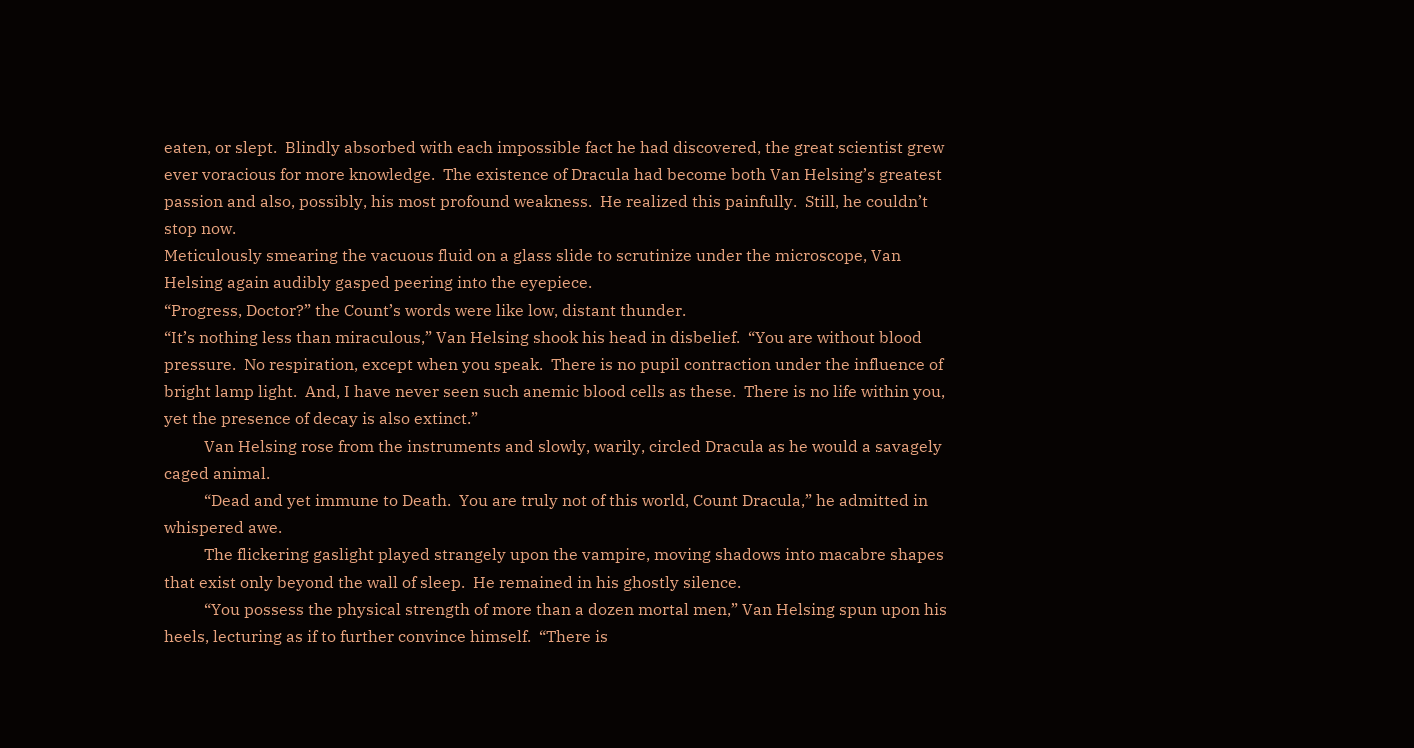eaten, or slept.  Blindly absorbed with each impossible fact he had discovered, the great scientist grew ever voracious for more knowledge.  The existence of Dracula had become both Van Helsing’s greatest passion and also, possibly, his most profound weakness.  He realized this painfully.  Still, he couldn’t stop now.
Meticulously smearing the vacuous fluid on a glass slide to scrutinize under the microscope, Van Helsing again audibly gasped peering into the eyepiece.
“Progress, Doctor?” the Count’s words were like low, distant thunder.
“It’s nothing less than miraculous,” Van Helsing shook his head in disbelief.  “You are without blood pressure.  No respiration, except when you speak.  There is no pupil contraction under the influence of bright lamp light.  And, I have never seen such anemic blood cells as these.  There is no life within you, yet the presence of decay is also extinct.”
          Van Helsing rose from the instruments and slowly, warily, circled Dracula as he would a savagely caged animal.
          “Dead and yet immune to Death.  You are truly not of this world, Count Dracula,” he admitted in whispered awe.
          The flickering gaslight played strangely upon the vampire, moving shadows into macabre shapes that exist only beyond the wall of sleep.  He remained in his ghostly silence.
          “You possess the physical strength of more than a dozen mortal men,” Van Helsing spun upon his heels, lecturing as if to further convince himself.  “There is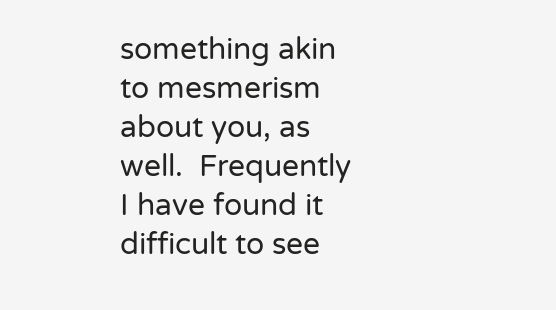something akin to mesmerism about you, as well.  Frequently I have found it difficult to see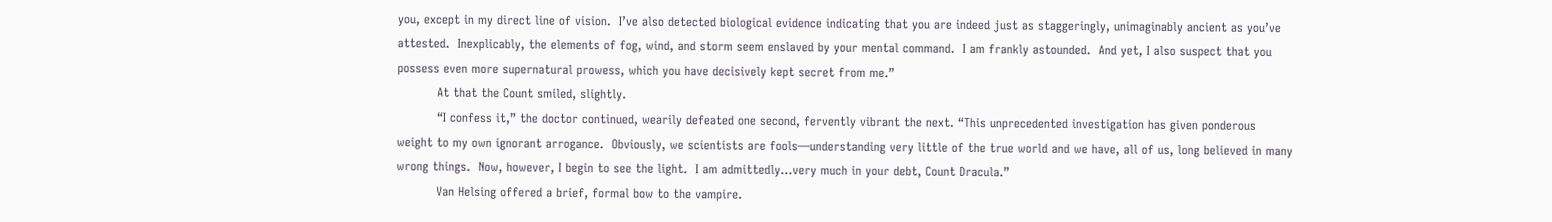you, except in my direct line of vision.  I’ve also detected biological evidence indicating that you are indeed just as staggeringly, unimaginably ancient as you’ve attested.  Inexplicably, the elements of fog, wind, and storm seem enslaved by your mental command.  I am frankly astounded.  And yet, I also suspect that you possess even more supernatural prowess, which you have decisively kept secret from me.”
          At that the Count smiled, slightly.
          “I confess it,” the doctor continued, wearily defeated one second, fervently vibrant the next. “This unprecedented investigation has given ponderous weight to my own ignorant arrogance.  Obviously, we scientists are fools—understanding very little of the true world and we have, all of us, long believed in many wrong things.  Now, however, I begin to see the light.  I am admittedly…very much in your debt, Count Dracula.”
          Van Helsing offered a brief, formal bow to the vampire.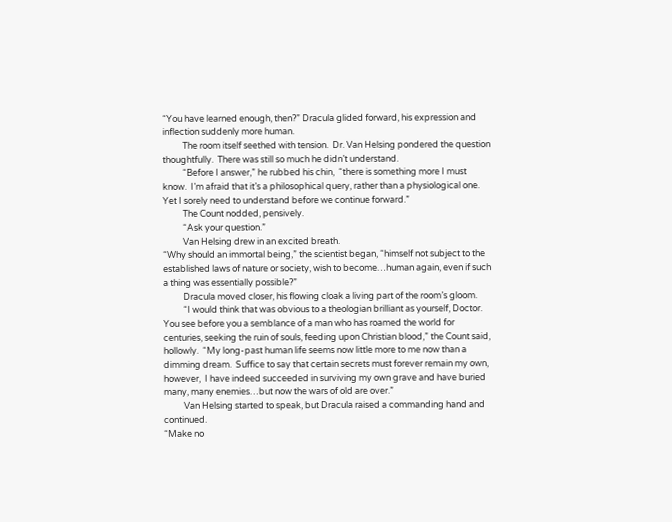“You have learned enough, then?” Dracula glided forward, his expression and inflection suddenly more human.
          The room itself seethed with tension.  Dr. Van Helsing pondered the question thoughtfully.  There was still so much he didn’t understand.
          “Before I answer,” he rubbed his chin,  “there is something more I must know.  I’m afraid that it’s a philosophical query, rather than a physiological one.  Yet I sorely need to understand before we continue forward.”
          The Count nodded, pensively.
          “Ask your question.”
          Van Helsing drew in an excited breath.
“Why should an immortal being,” the scientist began, “himself not subject to the established laws of nature or society, wish to become…human again, even if such a thing was essentially possible?”
          Dracula moved closer, his flowing cloak a living part of the room’s gloom.
          “I would think that was obvious to a theologian brilliant as yourself, Doctor.  You see before you a semblance of a man who has roamed the world for centuries, seeking the ruin of souls, feeding upon Christian blood,” the Count said, hollowly.  “My long-past human life seems now little more to me now than a dimming dream.  Suffice to say that certain secrets must forever remain my own, however,  I have indeed succeeded in surviving my own grave and have buried many, many enemies…but now the wars of old are over.”
          Van Helsing started to speak, but Dracula raised a commanding hand and continued.
“Make no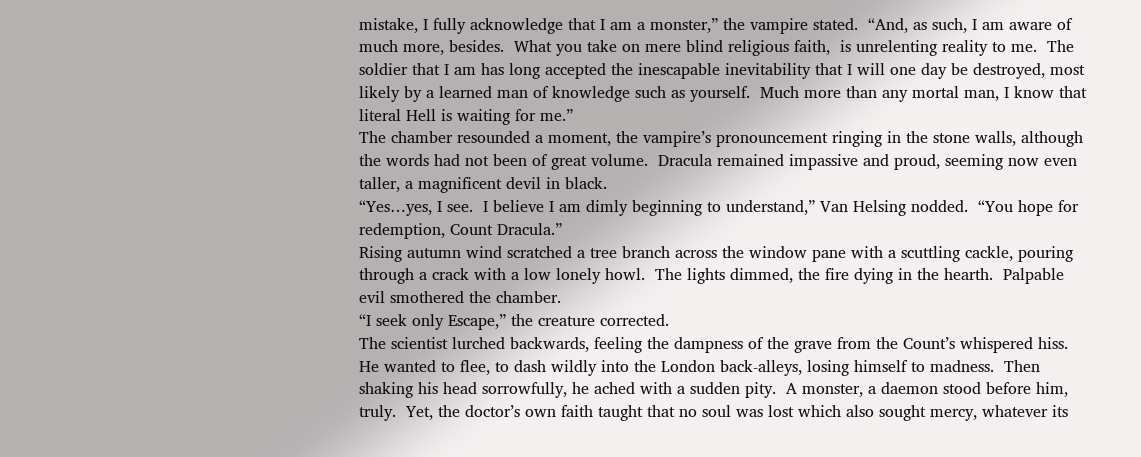mistake, I fully acknowledge that I am a monster,” the vampire stated.  “And, as such, I am aware of much more, besides.  What you take on mere blind religious faith,  is unrelenting reality to me.  The soldier that I am has long accepted the inescapable inevitability that I will one day be destroyed, most likely by a learned man of knowledge such as yourself.  Much more than any mortal man, I know that literal Hell is waiting for me.”
The chamber resounded a moment, the vampire’s pronouncement ringing in the stone walls, although the words had not been of great volume.  Dracula remained impassive and proud, seeming now even taller, a magnificent devil in black.
“Yes…yes, I see.  I believe I am dimly beginning to understand,” Van Helsing nodded.  “You hope for redemption, Count Dracula.”
Rising autumn wind scratched a tree branch across the window pane with a scuttling cackle, pouring through a crack with a low lonely howl.  The lights dimmed, the fire dying in the hearth.  Palpable evil smothered the chamber.
“I seek only Escape,” the creature corrected.
The scientist lurched backwards, feeling the dampness of the grave from the Count’s whispered hiss.  He wanted to flee, to dash wildly into the London back-alleys, losing himself to madness.  Then shaking his head sorrowfully, he ached with a sudden pity.  A monster, a daemon stood before him, truly.  Yet, the doctor’s own faith taught that no soul was lost which also sought mercy, whatever its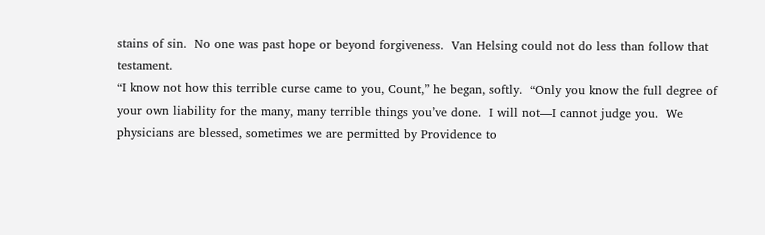stains of sin.  No one was past hope or beyond forgiveness.  Van Helsing could not do less than follow that testament.
“I know not how this terrible curse came to you, Count,” he began, softly.  “Only you know the full degree of your own liability for the many, many terrible things you’ve done.  I will not—I cannot judge you.  We physicians are blessed, sometimes we are permitted by Providence to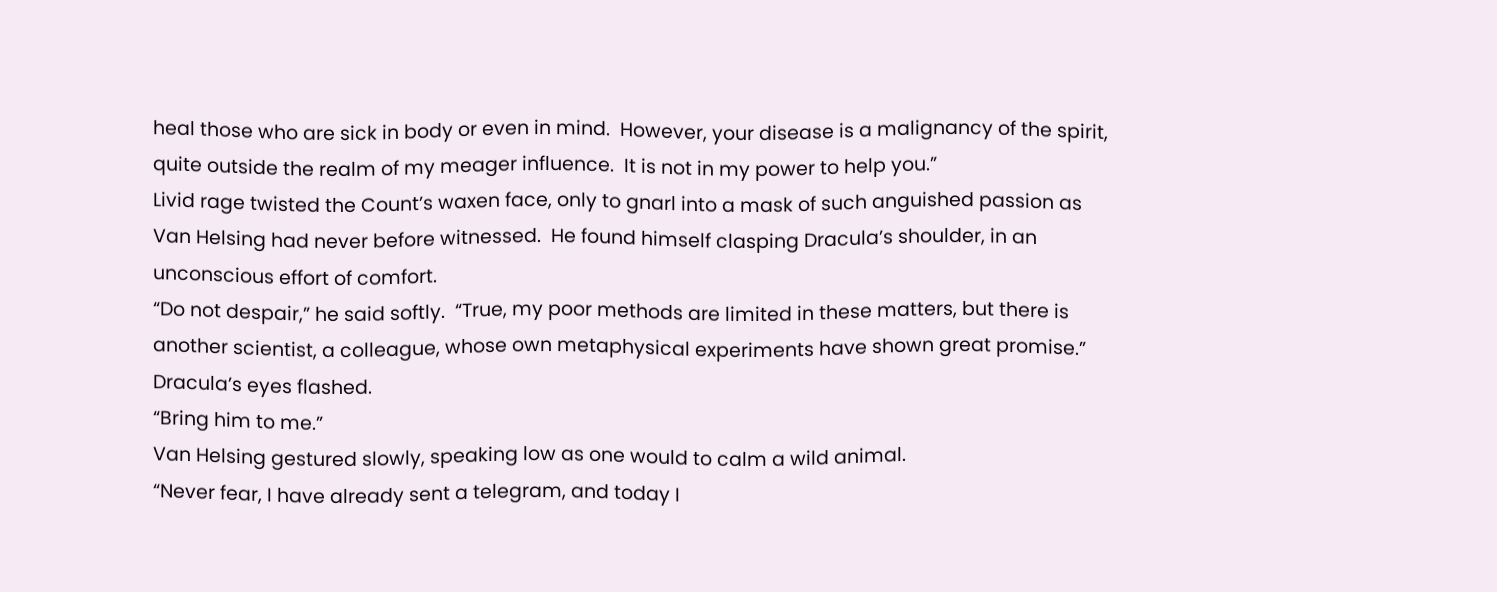heal those who are sick in body or even in mind.  However, your disease is a malignancy of the spirit, quite outside the realm of my meager influence.  It is not in my power to help you.”
Livid rage twisted the Count’s waxen face, only to gnarl into a mask of such anguished passion as Van Helsing had never before witnessed.  He found himself clasping Dracula’s shoulder, in an unconscious effort of comfort.
“Do not despair,” he said softly.  “True, my poor methods are limited in these matters, but there is another scientist, a colleague, whose own metaphysical experiments have shown great promise.”
Dracula’s eyes flashed.
“Bring him to me.”
Van Helsing gestured slowly, speaking low as one would to calm a wild animal.
“Never fear, I have already sent a telegram, and today I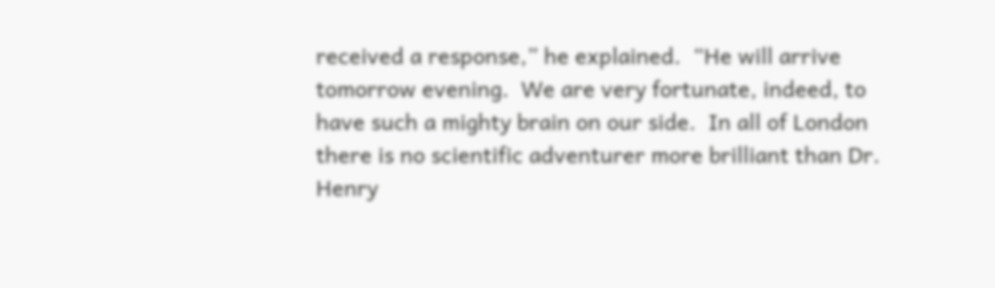received a response,” he explained.  “He will arrive tomorrow evening.  We are very fortunate, indeed, to have such a mighty brain on our side.  In all of London there is no scientific adventurer more brilliant than Dr. Henry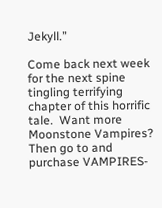Jekyll.”

Come back next week for the next spine tingling terrifying chapter of this horrific tale.  Want more Moonstone Vampires?  Then go to and purchase VAMPIRES-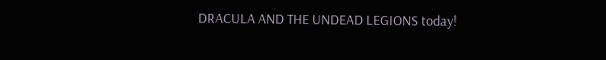DRACULA AND THE UNDEAD LEGIONS today!